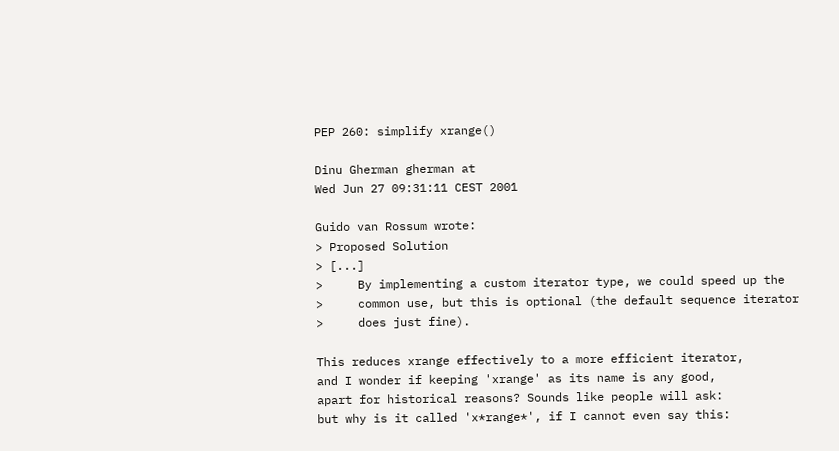PEP 260: simplify xrange()

Dinu Gherman gherman at
Wed Jun 27 09:31:11 CEST 2001

Guido van Rossum wrote:
> Proposed Solution
> [...]
>     By implementing a custom iterator type, we could speed up the
>     common use, but this is optional (the default sequence iterator
>     does just fine).

This reduces xrange effectively to a more efficient iterator,
and I wonder if keeping 'xrange' as its name is any good,
apart for historical reasons? Sounds like people will ask:
but why is it called 'x*range*', if I cannot even say this: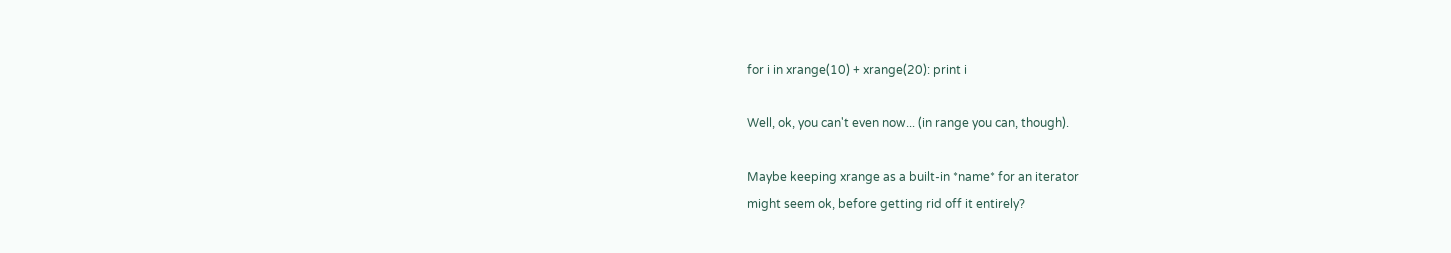for i in xrange(10) + xrange(20): print i

Well, ok, you can't even now... (in range you can, though).

Maybe keeping xrange as a built-in *name* for an iterator
might seem ok, before getting rid off it entirely?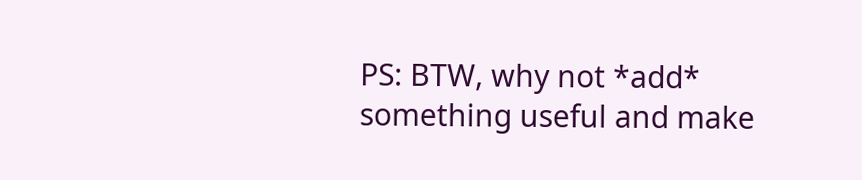PS: BTW, why not *add* something useful and make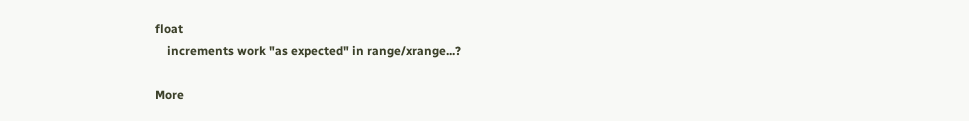float
    increments work "as expected" in range/xrange...?

More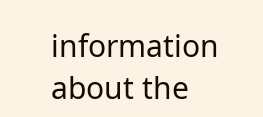information about the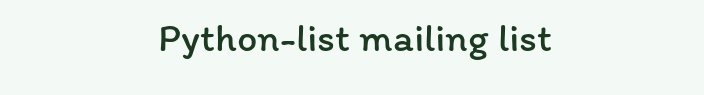Python-list mailing list